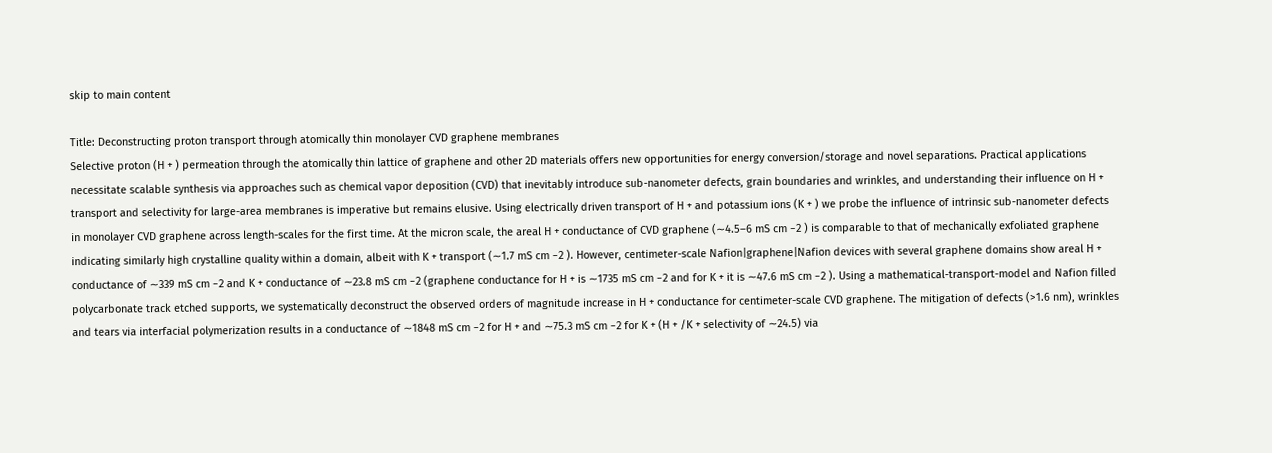skip to main content

Title: Deconstructing proton transport through atomically thin monolayer CVD graphene membranes
Selective proton (H + ) permeation through the atomically thin lattice of graphene and other 2D materials offers new opportunities for energy conversion/storage and novel separations. Practical applications necessitate scalable synthesis via approaches such as chemical vapor deposition (CVD) that inevitably introduce sub-nanometer defects, grain boundaries and wrinkles, and understanding their influence on H + transport and selectivity for large-area membranes is imperative but remains elusive. Using electrically driven transport of H + and potassium ions (K + ) we probe the influence of intrinsic sub-nanometer defects in monolayer CVD graphene across length-scales for the first time. At the micron scale, the areal H + conductance of CVD graphene (∼4.5–6 mS cm −2 ) is comparable to that of mechanically exfoliated graphene indicating similarly high crystalline quality within a domain, albeit with K + transport (∼1.7 mS cm −2 ). However, centimeter-scale Nafion|graphene|Nafion devices with several graphene domains show areal H + conductance of ∼339 mS cm −2 and K + conductance of ∼23.8 mS cm −2 (graphene conductance for H + is ∼1735 mS cm −2 and for K + it is ∼47.6 mS cm −2 ). Using a mathematical-transport-model and Nafion filled polycarbonate track etched supports, we systematically deconstruct the observed orders of magnitude increase in H + conductance for centimeter-scale CVD graphene. The mitigation of defects (>1.6 nm), wrinkles and tears via interfacial polymerization results in a conductance of ∼1848 mS cm −2 for H + and ∼75.3 mS cm −2 for K + (H + /K + selectivity of ∼24.5) via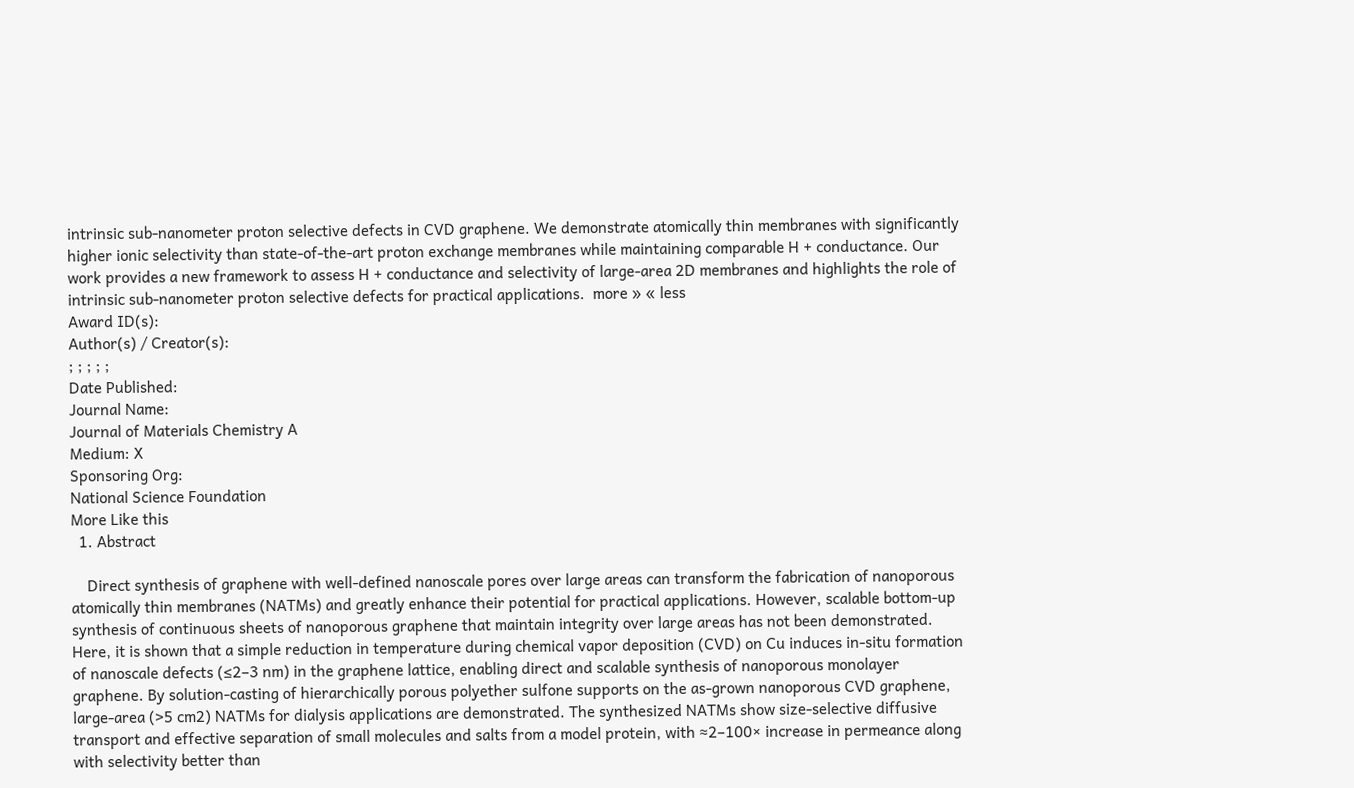intrinsic sub-nanometer proton selective defects in CVD graphene. We demonstrate atomically thin membranes with significantly higher ionic selectivity than state-of-the-art proton exchange membranes while maintaining comparable H + conductance. Our work provides a new framework to assess H + conductance and selectivity of large-area 2D membranes and highlights the role of intrinsic sub-nanometer proton selective defects for practical applications.  more » « less
Award ID(s):
Author(s) / Creator(s):
; ; ; ; ;
Date Published:
Journal Name:
Journal of Materials Chemistry A
Medium: X
Sponsoring Org:
National Science Foundation
More Like this
  1. Abstract

    Direct synthesis of graphene with well‐defined nanoscale pores over large areas can transform the fabrication of nanoporous atomically thin membranes (NATMs) and greatly enhance their potential for practical applications. However, scalable bottom‐up synthesis of continuous sheets of nanoporous graphene that maintain integrity over large areas has not been demonstrated. Here, it is shown that a simple reduction in temperature during chemical vapor deposition (CVD) on Cu induces in‐situ formation of nanoscale defects (≤2–3 nm) in the graphene lattice, enabling direct and scalable synthesis of nanoporous monolayer graphene. By solution‐casting of hierarchically porous polyether sulfone supports on the as‐grown nanoporous CVD graphene, large‐area (>5 cm2) NATMs for dialysis applications are demonstrated. The synthesized NATMs show size‐selective diffusive transport and effective separation of small molecules and salts from a model protein, with ≈2–100× increase in permeance along with selectivity better than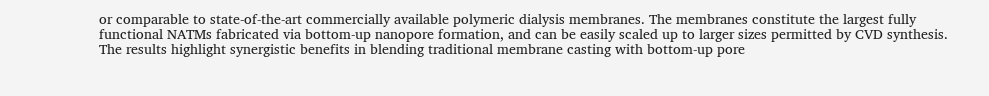or comparable to state‐of‐the‐art commercially available polymeric dialysis membranes. The membranes constitute the largest fully functional NATMs fabricated via bottom‐up nanopore formation, and can be easily scaled up to larger sizes permitted by CVD synthesis. The results highlight synergistic benefits in blending traditional membrane casting with bottom‐up pore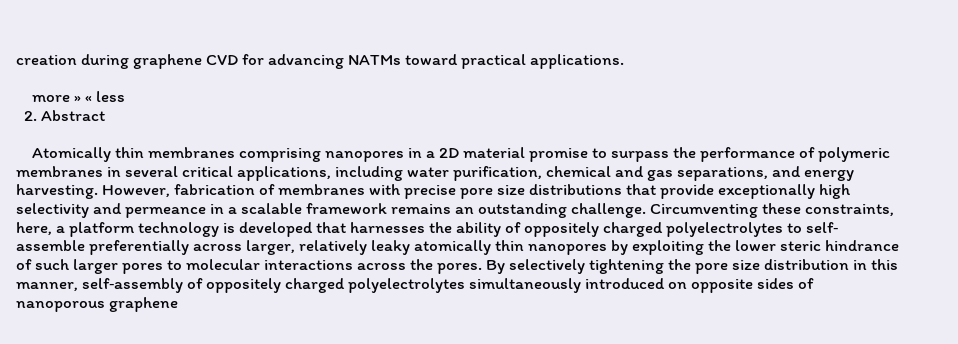creation during graphene CVD for advancing NATMs toward practical applications.

    more » « less
  2. Abstract

    Atomically thin membranes comprising nanopores in a 2D material promise to surpass the performance of polymeric membranes in several critical applications, including water purification, chemical and gas separations, and energy harvesting. However, fabrication of membranes with precise pore size distributions that provide exceptionally high selectivity and permeance in a scalable framework remains an outstanding challenge. Circumventing these constraints, here, a platform technology is developed that harnesses the ability of oppositely charged polyelectrolytes to self‐assemble preferentially across larger, relatively leaky atomically thin nanopores by exploiting the lower steric hindrance of such larger pores to molecular interactions across the pores. By selectively tightening the pore size distribution in this manner, self‐assembly of oppositely charged polyelectrolytes simultaneously introduced on opposite sides of nanoporous graphene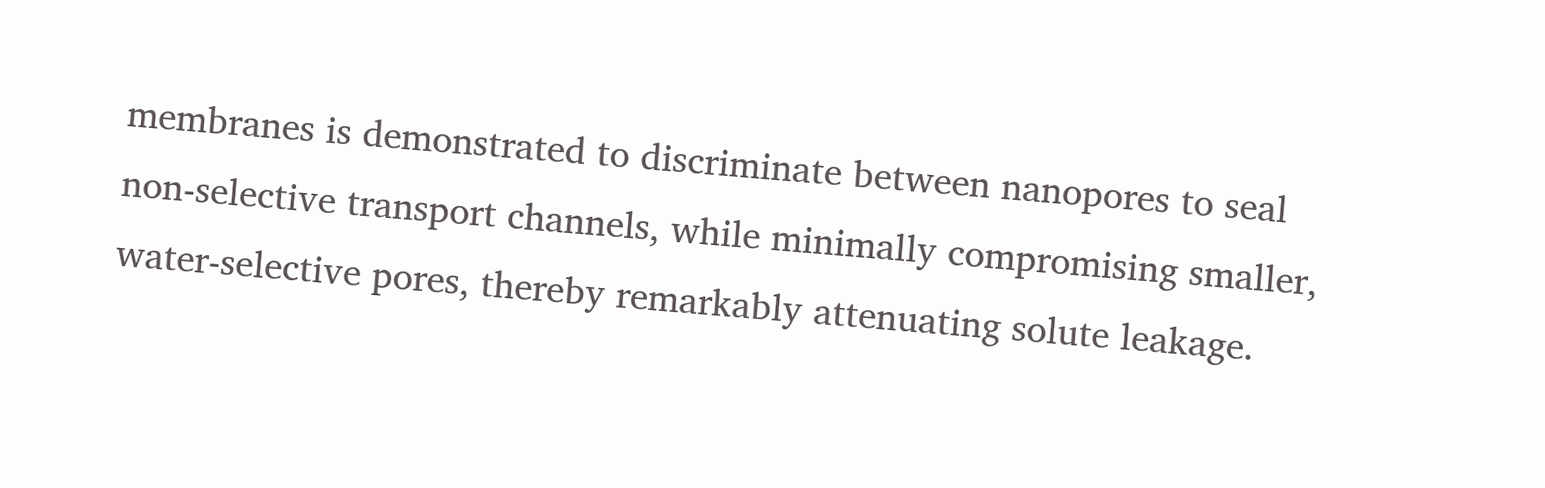membranes is demonstrated to discriminate between nanopores to seal non‐selective transport channels, while minimally compromising smaller, water‐selective pores, thereby remarkably attenuating solute leakage.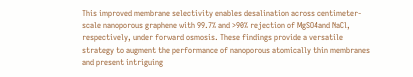This improved membrane selectivity enables desalination across centimeter‐scale nanoporous graphene with 99.7% and >90% rejection of MgSO4and NaCl, respectively, under forward osmosis. These findings provide a versatile strategy to augment the performance of nanoporous atomically thin membranes and present intriguing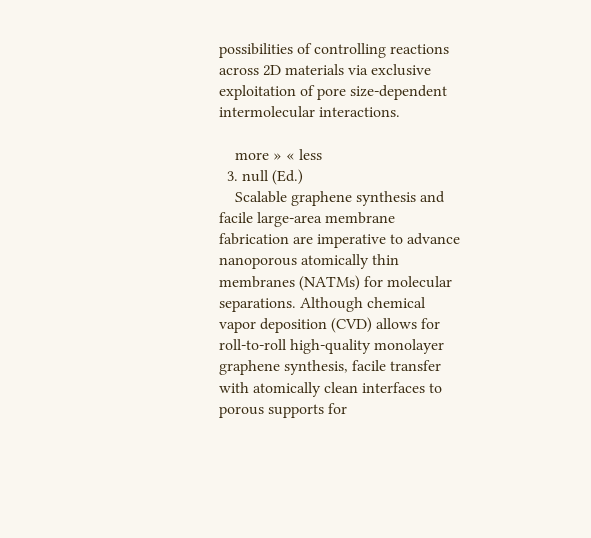possibilities of controlling reactions across 2D materials via exclusive exploitation of pore size‐dependent intermolecular interactions.

    more » « less
  3. null (Ed.)
    Scalable graphene synthesis and facile large-area membrane fabrication are imperative to advance nanoporous atomically thin membranes (NATMs) for molecular separations. Although chemical vapor deposition (CVD) allows for roll-to-roll high-quality monolayer graphene synthesis, facile transfer with atomically clean interfaces to porous supports for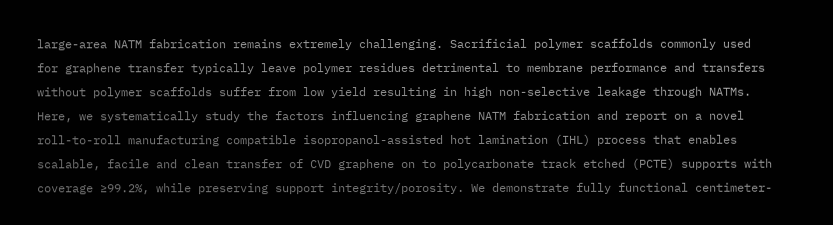large-area NATM fabrication remains extremely challenging. Sacrificial polymer scaffolds commonly used for graphene transfer typically leave polymer residues detrimental to membrane performance and transfers without polymer scaffolds suffer from low yield resulting in high non-selective leakage through NATMs. Here, we systematically study the factors influencing graphene NATM fabrication and report on a novel roll-to-roll manufacturing compatible isopropanol-assisted hot lamination (IHL) process that enables scalable, facile and clean transfer of CVD graphene on to polycarbonate track etched (PCTE) supports with coverage ≥99.2%, while preserving support integrity/porosity. We demonstrate fully functional centimeter-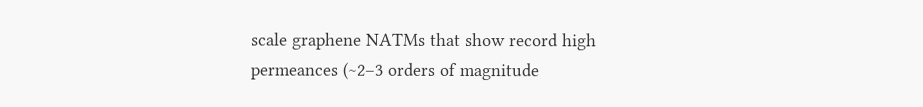scale graphene NATMs that show record high permeances (∼2–3 orders of magnitude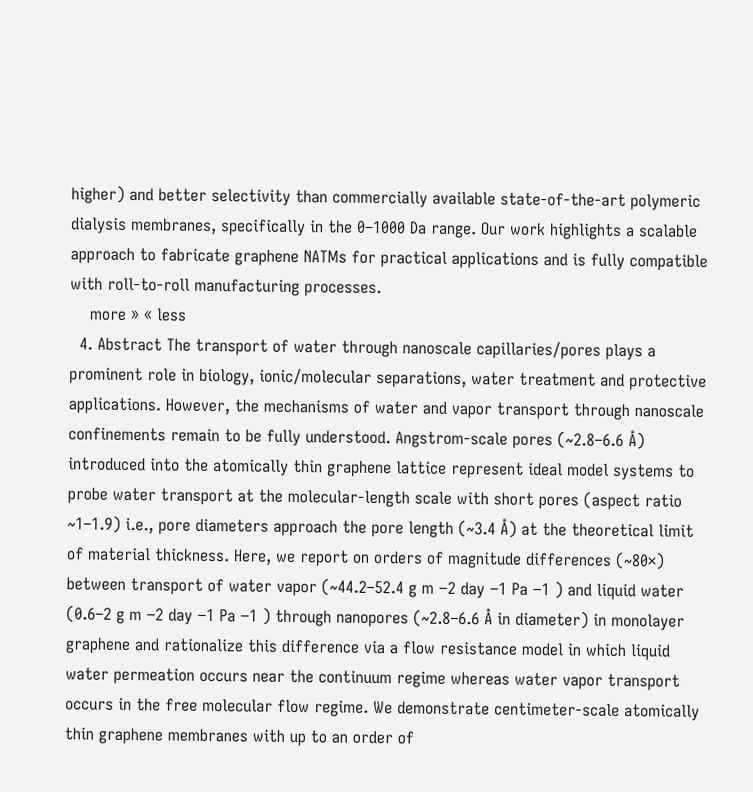higher) and better selectivity than commercially available state-of-the-art polymeric dialysis membranes, specifically in the 0–1000 Da range. Our work highlights a scalable approach to fabricate graphene NATMs for practical applications and is fully compatible with roll-to-roll manufacturing processes.
    more » « less
  4. Abstract The transport of water through nanoscale capillaries/pores plays a prominent role in biology, ionic/molecular separations, water treatment and protective applications. However, the mechanisms of water and vapor transport through nanoscale confinements remain to be fully understood. Angstrom-scale pores (~2.8–6.6 Å) introduced into the atomically thin graphene lattice represent ideal model systems to probe water transport at the molecular-length scale with short pores (aspect ratio ~1–1.9) i.e., pore diameters approach the pore length (~3.4 Å) at the theoretical limit of material thickness. Here, we report on orders of magnitude differences (~80×) between transport of water vapor (~44.2–52.4 g m −2 day −1 Pa −1 ) and liquid water (0.6–2 g m −2 day −1 Pa −1 ) through nanopores (~2.8–6.6 Å in diameter) in monolayer graphene and rationalize this difference via a flow resistance model in which liquid water permeation occurs near the continuum regime whereas water vapor transport occurs in the free molecular flow regime. We demonstrate centimeter-scale atomically thin graphene membranes with up to an order of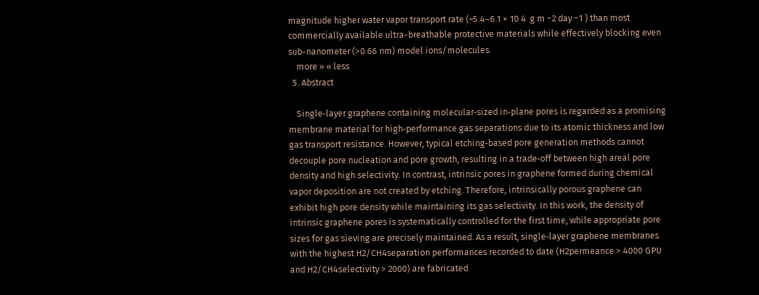magnitude higher water vapor transport rate (~5.4–6.1 × 10 4  g m −2 day −1 ) than most commercially available ultra-breathable protective materials while effectively blocking even sub-nanometer (>0.66 nm) model ions/molecules.
    more » « less
  5. Abstract

    Single‐layer graphene containing molecular‐sized in‐plane pores is regarded as a promising membrane material for high‐performance gas separations due to its atomic thickness and low gas transport resistance. However, typical etching‐based pore generation methods cannot decouple pore nucleation and pore growth, resulting in a trade‐off between high areal pore density and high selectivity. In contrast, intrinsic pores in graphene formed during chemical vapor deposition are not created by etching. Therefore, intrinsically porous graphene can exhibit high pore density while maintaining its gas selectivity. In this work, the density of intrinsic graphene pores is systematically controlled for the first time, while appropriate pore sizes for gas sieving are precisely maintained. As a result, single‐layer graphene membranes with the highest H2/CH4separation performances recorded to date (H2permeance > 4000 GPU and H2/CH4selectivity > 2000) are fabricated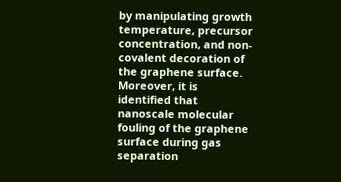by manipulating growth temperature, precursor concentration, and non‐covalent decoration of the graphene surface. Moreover, it is identified that nanoscale molecular fouling of the graphene surface during gas separation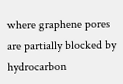where graphene pores are partially blocked by hydrocarbon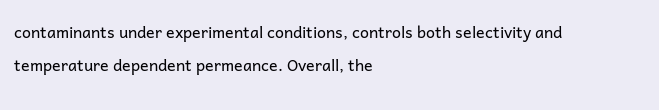contaminants under experimental conditions, controls both selectivity and temperature dependent permeance. Overall, the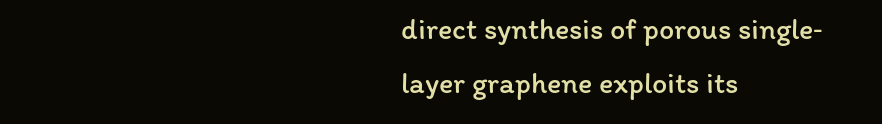direct synthesis of porous single‐layer graphene exploits its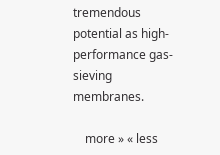tremendous potential as high‐performance gas‐sieving membranes.

    more » « less